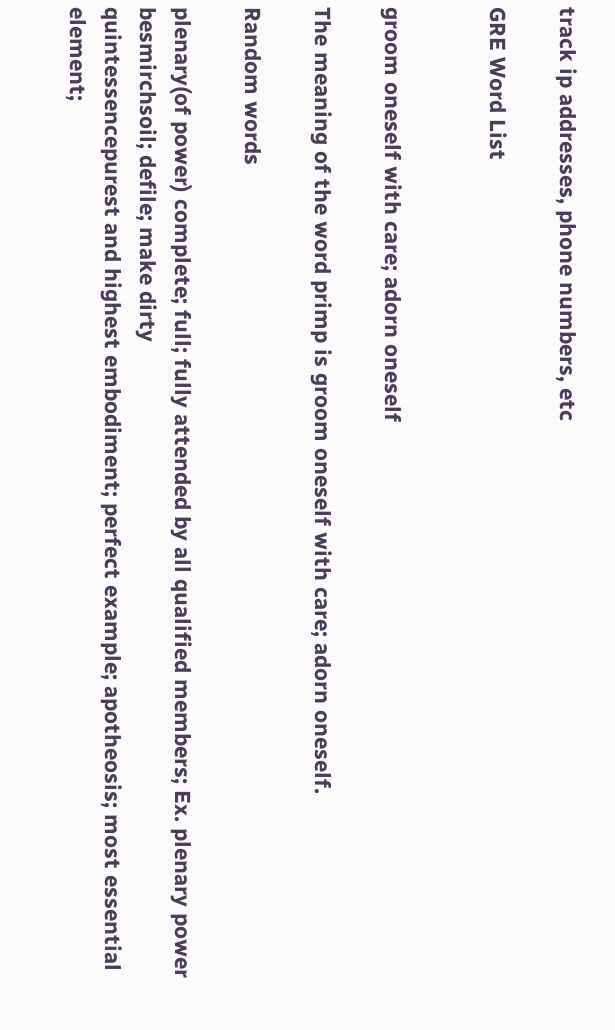track ip addresses, phone numbers, etc

GRE Word List


groom oneself with care; adorn oneself

The meaning of the word primp is groom oneself with care; adorn oneself.

Random words

plenary(of power) complete; full; fully attended by all qualified members; Ex. plenary power
besmirchsoil; defile; make dirty
quintessencepurest and highest embodiment; perfect example; apotheosis; most essential element;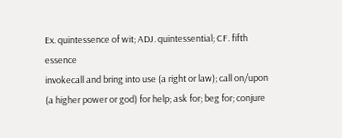Ex. quintessence of wit; ADJ. quintessential; CF. fifth essence
invokecall and bring into use (a right or law); call on/upon (a higher power or god) for help; ask for; beg for; conjure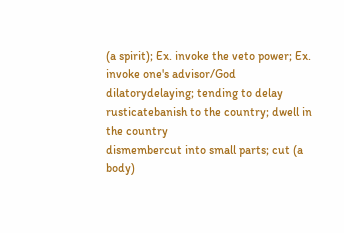(a spirit); Ex. invoke the veto power; Ex. invoke one's advisor/God
dilatorydelaying; tending to delay
rusticatebanish to the country; dwell in the country
dismembercut into small parts; cut (a body)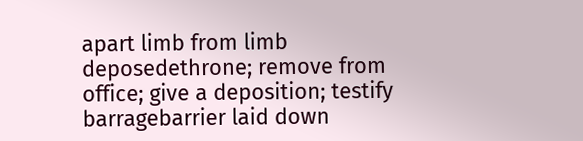apart limb from limb
deposedethrone; remove from office; give a deposition; testify
barragebarrier laid down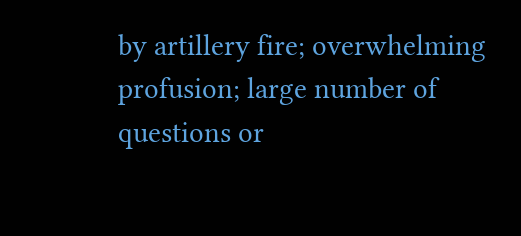by artillery fire; overwhelming profusion; large number of questions or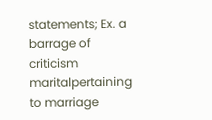statements; Ex. a barrage of criticism
maritalpertaining to marriage